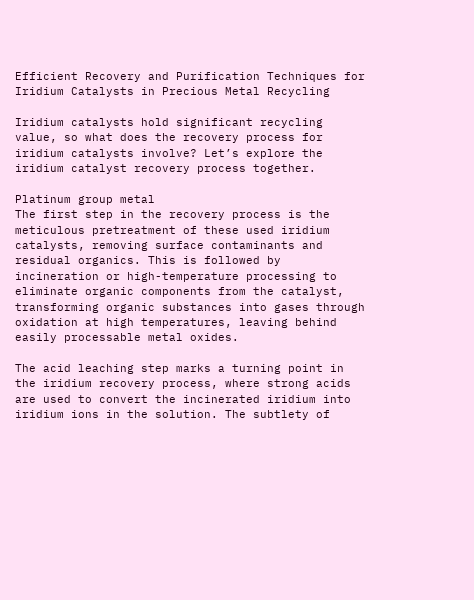Efficient Recovery and Purification Techniques for Iridium Catalysts in Precious Metal Recycling

Iridium catalysts hold significant recycling value, so what does the recovery process for iridium catalysts involve? Let’s explore the iridium catalyst recovery process together.

Platinum group metal
The first step in the recovery process is the meticulous pretreatment of these used iridium catalysts, removing surface contaminants and residual organics. This is followed by incineration or high-temperature processing to eliminate organic components from the catalyst, transforming organic substances into gases through oxidation at high temperatures, leaving behind easily processable metal oxides.

The acid leaching step marks a turning point in the iridium recovery process, where strong acids are used to convert the incinerated iridium into iridium ions in the solution. The subtlety of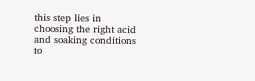this step lies in choosing the right acid and soaking conditions to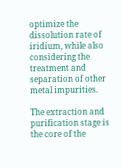optimize the dissolution rate of iridium, while also considering the treatment and separation of other metal impurities.

The extraction and purification stage is the core of the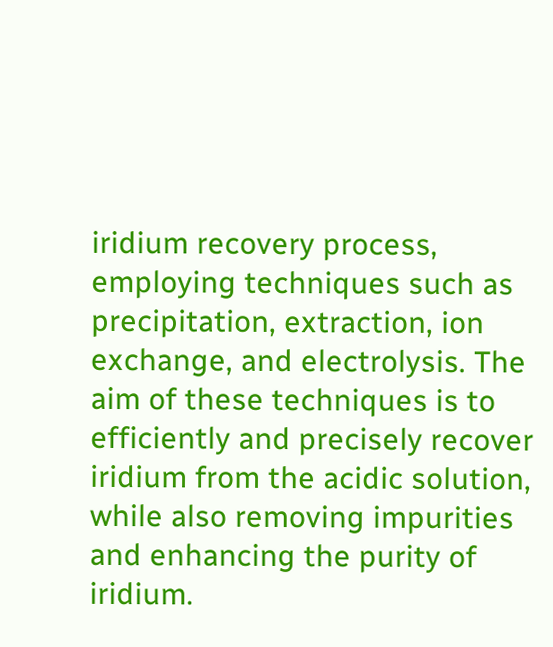iridium recovery process, employing techniques such as precipitation, extraction, ion exchange, and electrolysis. The aim of these techniques is to efficiently and precisely recover iridium from the acidic solution, while also removing impurities and enhancing the purity of iridium.